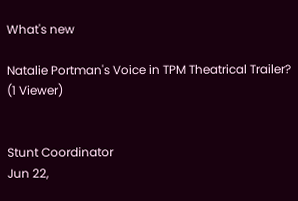What's new

Natalie Portman's Voice in TPM Theatrical Trailer? (1 Viewer)


Stunt Coordinator
Jun 22,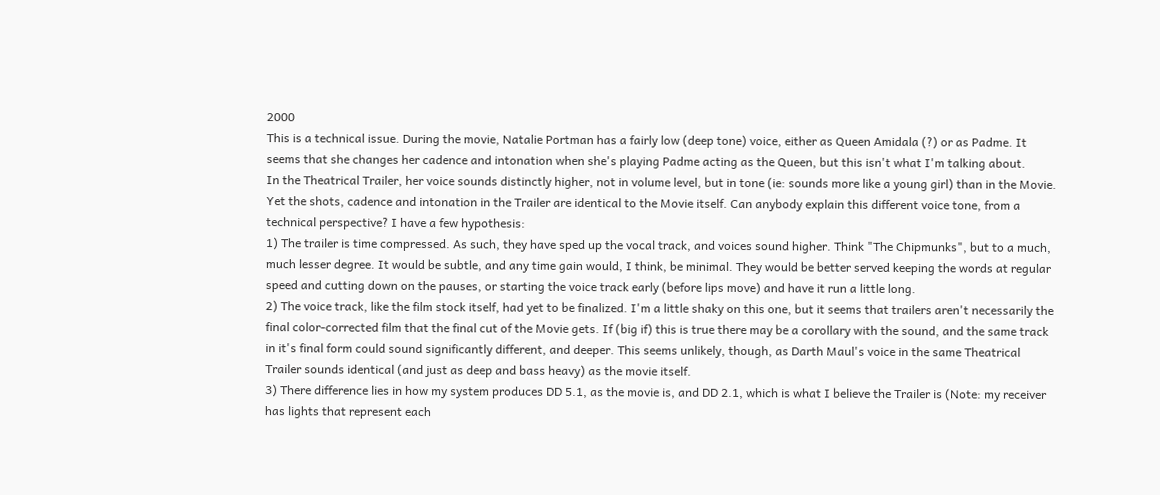2000
This is a technical issue. During the movie, Natalie Portman has a fairly low (deep tone) voice, either as Queen Amidala (?) or as Padme. It seems that she changes her cadence and intonation when she's playing Padme acting as the Queen, but this isn't what I'm talking about.
In the Theatrical Trailer, her voice sounds distinctly higher, not in volume level, but in tone (ie: sounds more like a young girl) than in the Movie. Yet the shots, cadence and intonation in the Trailer are identical to the Movie itself. Can anybody explain this different voice tone, from a technical perspective? I have a few hypothesis:
1) The trailer is time compressed. As such, they have sped up the vocal track, and voices sound higher. Think "The Chipmunks", but to a much, much lesser degree. It would be subtle, and any time gain would, I think, be minimal. They would be better served keeping the words at regular speed and cutting down on the pauses, or starting the voice track early (before lips move) and have it run a little long.
2) The voice track, like the film stock itself, had yet to be finalized. I'm a little shaky on this one, but it seems that trailers aren't necessarily the final color-corrected film that the final cut of the Movie gets. If (big if) this is true there may be a corollary with the sound, and the same track in it's final form could sound significantly different, and deeper. This seems unlikely, though, as Darth Maul's voice in the same Theatrical Trailer sounds identical (and just as deep and bass heavy) as the movie itself.
3) There difference lies in how my system produces DD 5.1, as the movie is, and DD 2.1, which is what I believe the Trailer is (Note: my receiver has lights that represent each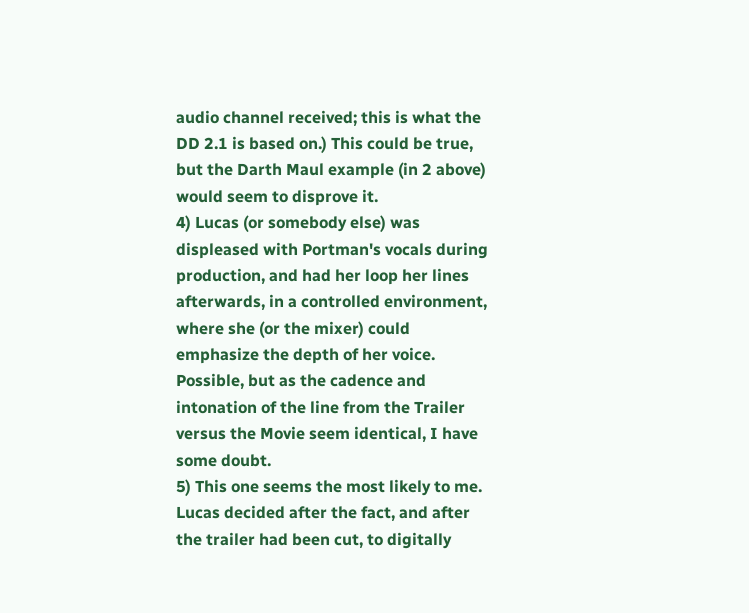audio channel received; this is what the DD 2.1 is based on.) This could be true, but the Darth Maul example (in 2 above) would seem to disprove it.
4) Lucas (or somebody else) was displeased with Portman's vocals during production, and had her loop her lines afterwards, in a controlled environment, where she (or the mixer) could emphasize the depth of her voice. Possible, but as the cadence and intonation of the line from the Trailer versus the Movie seem identical, I have some doubt.
5) This one seems the most likely to me. Lucas decided after the fact, and after the trailer had been cut, to digitally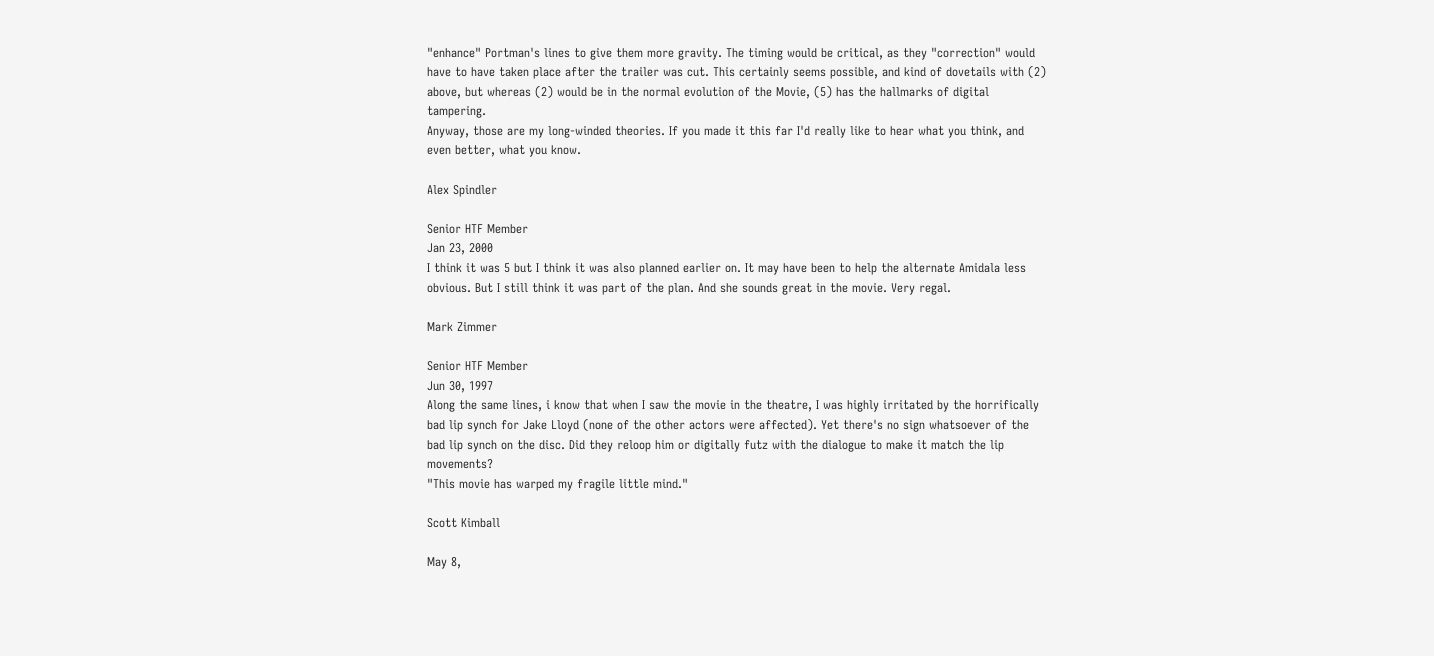"enhance" Portman's lines to give them more gravity. The timing would be critical, as they "correction" would have to have taken place after the trailer was cut. This certainly seems possible, and kind of dovetails with (2) above, but whereas (2) would be in the normal evolution of the Movie, (5) has the hallmarks of digital tampering.
Anyway, those are my long-winded theories. If you made it this far I'd really like to hear what you think, and even better, what you know.

Alex Spindler

Senior HTF Member
Jan 23, 2000
I think it was 5 but I think it was also planned earlier on. It may have been to help the alternate Amidala less obvious. But I still think it was part of the plan. And she sounds great in the movie. Very regal.

Mark Zimmer

Senior HTF Member
Jun 30, 1997
Along the same lines, i know that when I saw the movie in the theatre, I was highly irritated by the horrifically bad lip synch for Jake Lloyd (none of the other actors were affected). Yet there's no sign whatsoever of the bad lip synch on the disc. Did they reloop him or digitally futz with the dialogue to make it match the lip movements?
"This movie has warped my fragile little mind."

Scott Kimball

May 8,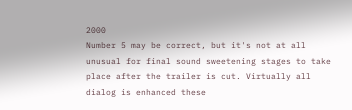2000
Number 5 may be correct, but it's not at all unusual for final sound sweetening stages to take place after the trailer is cut. Virtually all dialog is enhanced these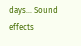days... Sound effects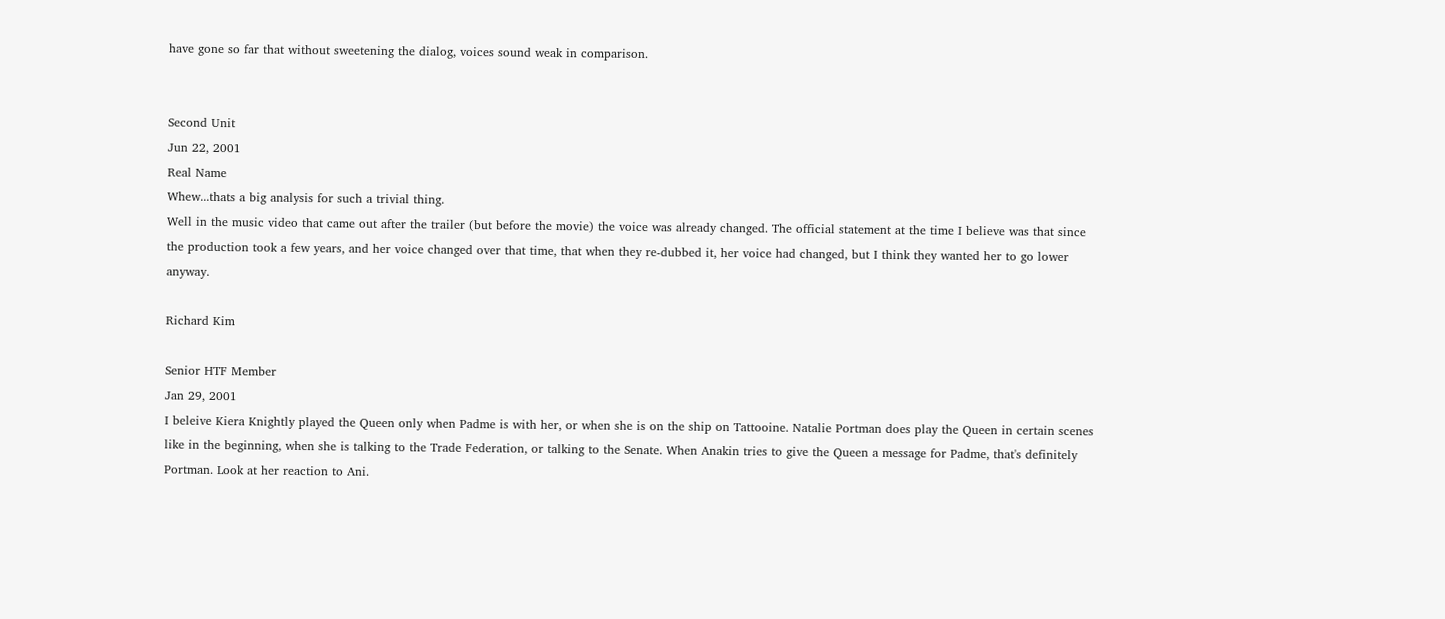have gone so far that without sweetening the dialog, voices sound weak in comparison.


Second Unit
Jun 22, 2001
Real Name
Whew...thats a big analysis for such a trivial thing.
Well in the music video that came out after the trailer (but before the movie) the voice was already changed. The official statement at the time I believe was that since the production took a few years, and her voice changed over that time, that when they re-dubbed it, her voice had changed, but I think they wanted her to go lower anyway.

Richard Kim

Senior HTF Member
Jan 29, 2001
I beleive Kiera Knightly played the Queen only when Padme is with her, or when she is on the ship on Tattooine. Natalie Portman does play the Queen in certain scenes like in the beginning, when she is talking to the Trade Federation, or talking to the Senate. When Anakin tries to give the Queen a message for Padme, that's definitely Portman. Look at her reaction to Ani.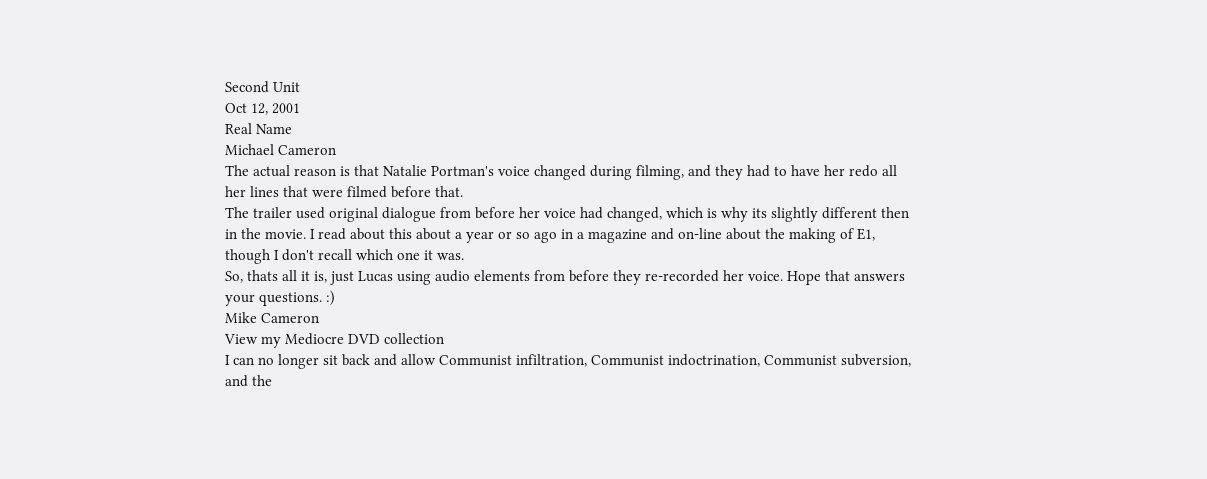Second Unit
Oct 12, 2001
Real Name
Michael Cameron
The actual reason is that Natalie Portman's voice changed during filming, and they had to have her redo all her lines that were filmed before that.
The trailer used original dialogue from before her voice had changed, which is why its slightly different then in the movie. I read about this about a year or so ago in a magazine and on-line about the making of E1, though I don't recall which one it was.
So, thats all it is, just Lucas using audio elements from before they re-recorded her voice. Hope that answers your questions. :)
Mike Cameron
View my Mediocre DVD collection
I can no longer sit back and allow Communist infiltration, Communist indoctrination, Communist subversion, and the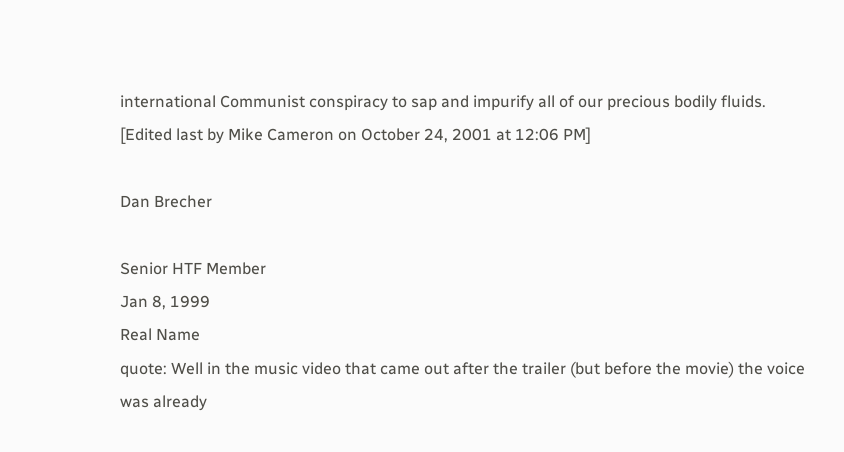international Communist conspiracy to sap and impurify all of our precious bodily fluids.
[Edited last by Mike Cameron on October 24, 2001 at 12:06 PM]

Dan Brecher

Senior HTF Member
Jan 8, 1999
Real Name
quote: Well in the music video that came out after the trailer (but before the movie) the voice was already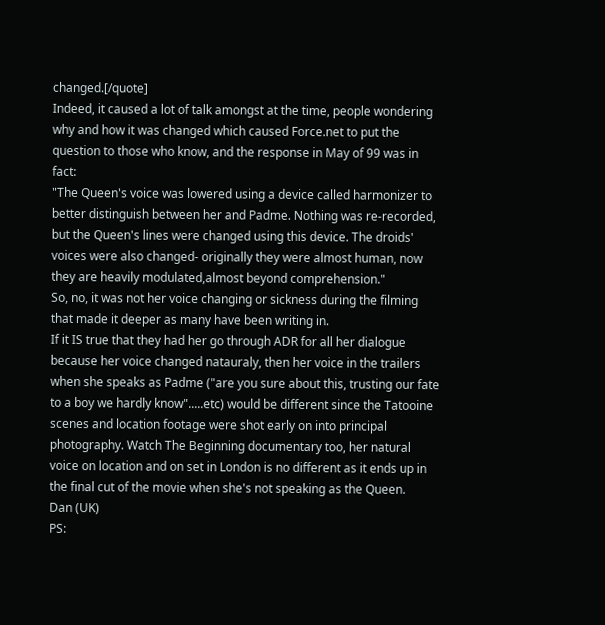changed.[/quote]
Indeed, it caused a lot of talk amongst at the time, people wondering why and how it was changed which caused Force.net to put the question to those who know, and the response in May of 99 was in fact:
"The Queen's voice was lowered using a device called harmonizer to better distinguish between her and Padme. Nothing was re-recorded, but the Queen's lines were changed using this device. The droids' voices were also changed- originally they were almost human, now they are heavily modulated,almost beyond comprehension."
So, no, it was not her voice changing or sickness during the filming that made it deeper as many have been writing in.
If it IS true that they had her go through ADR for all her dialogue because her voice changed natauraly, then her voice in the trailers when she speaks as Padme ("are you sure about this, trusting our fate to a boy we hardly know".....etc) would be different since the Tatooine scenes and location footage were shot early on into principal photography. Watch The Beginning documentary too, her natural voice on location and on set in London is no different as it ends up in the final cut of the movie when she's not speaking as the Queen.
Dan (UK)
PS: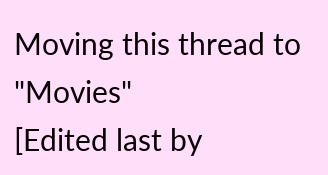Moving this thread to "Movies"
[Edited last by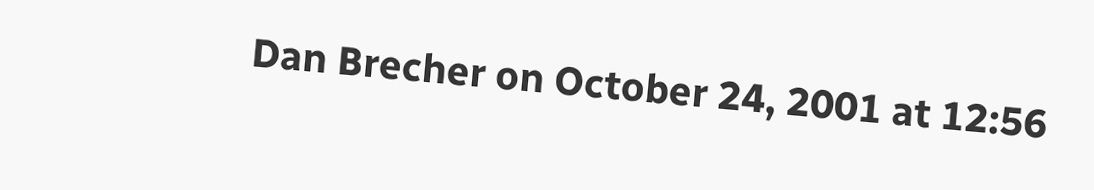Dan Brecher on October 24, 2001 at 12:56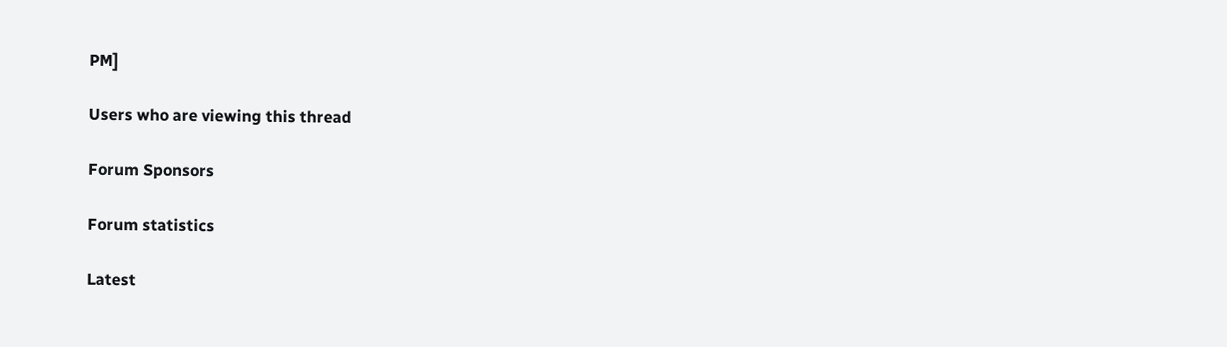PM]

Users who are viewing this thread

Forum Sponsors

Forum statistics

Latest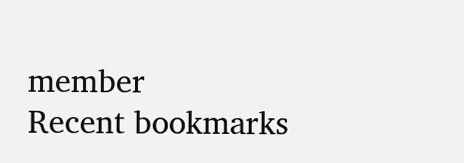member
Recent bookmarks